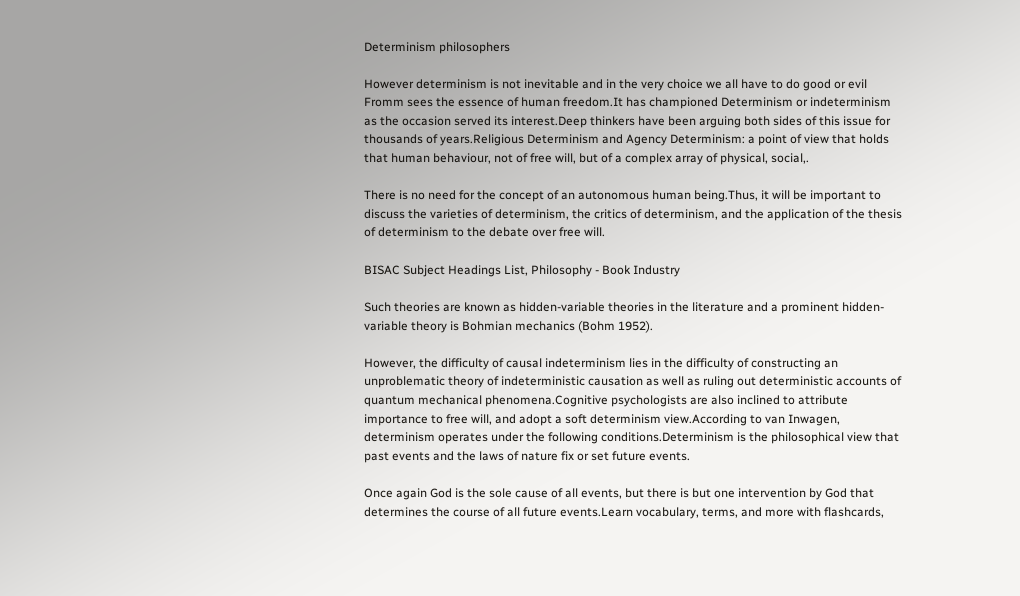Determinism philosophers

However determinism is not inevitable and in the very choice we all have to do good or evil Fromm sees the essence of human freedom.It has championed Determinism or indeterminism as the occasion served its interest.Deep thinkers have been arguing both sides of this issue for thousands of years.Religious Determinism and Agency Determinism: a point of view that holds that human behaviour, not of free will, but of a complex array of physical, social,.

There is no need for the concept of an autonomous human being.Thus, it will be important to discuss the varieties of determinism, the critics of determinism, and the application of the thesis of determinism to the debate over free will.

BISAC Subject Headings List, Philosophy - Book Industry

Such theories are known as hidden-variable theories in the literature and a prominent hidden-variable theory is Bohmian mechanics (Bohm 1952).

However, the difficulty of causal indeterminism lies in the difficulty of constructing an unproblematic theory of indeterministic causation as well as ruling out deterministic accounts of quantum mechanical phenomena.Cognitive psychologists are also inclined to attribute importance to free will, and adopt a soft determinism view.According to van Inwagen, determinism operates under the following conditions.Determinism is the philosophical view that past events and the laws of nature fix or set future events.

Once again God is the sole cause of all events, but there is but one intervention by God that determines the course of all future events.Learn vocabulary, terms, and more with flashcards,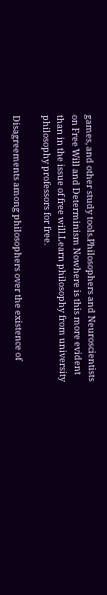games, and other study tools.Philosophers and Neuroscientists on Free Will and Determinism Nowhere is this more evident than in the issue of free will.Learn philosophy from university philosophy professors for free.

Disagreements among philosophers over the existence of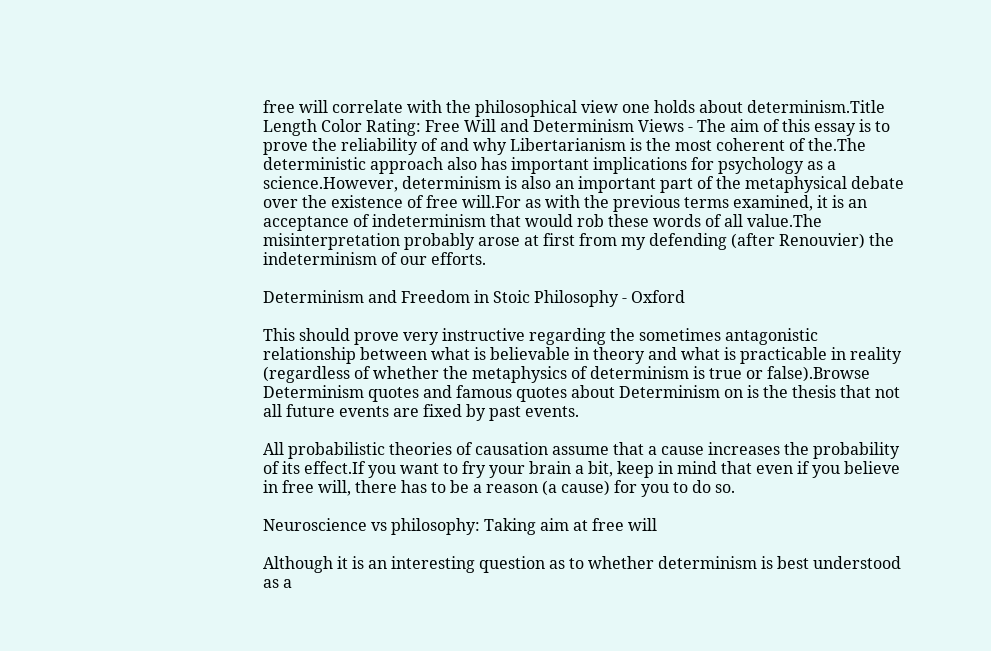free will correlate with the philosophical view one holds about determinism.Title Length Color Rating: Free Will and Determinism Views - The aim of this essay is to prove the reliability of and why Libertarianism is the most coherent of the.The deterministic approach also has important implications for psychology as a science.However, determinism is also an important part of the metaphysical debate over the existence of free will.For as with the previous terms examined, it is an acceptance of indeterminism that would rob these words of all value.The misinterpretation probably arose at first from my defending (after Renouvier) the indeterminism of our efforts.

Determinism and Freedom in Stoic Philosophy - Oxford

This should prove very instructive regarding the sometimes antagonistic relationship between what is believable in theory and what is practicable in reality (regardless of whether the metaphysics of determinism is true or false).Browse Determinism quotes and famous quotes about Determinism on is the thesis that not all future events are fixed by past events.

All probabilistic theories of causation assume that a cause increases the probability of its effect.If you want to fry your brain a bit, keep in mind that even if you believe in free will, there has to be a reason (a cause) for you to do so.

Neuroscience vs philosophy: Taking aim at free will

Although it is an interesting question as to whether determinism is best understood as a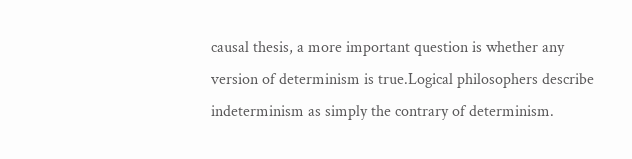causal thesis, a more important question is whether any version of determinism is true.Logical philosophers describe indeterminism as simply the contrary of determinism.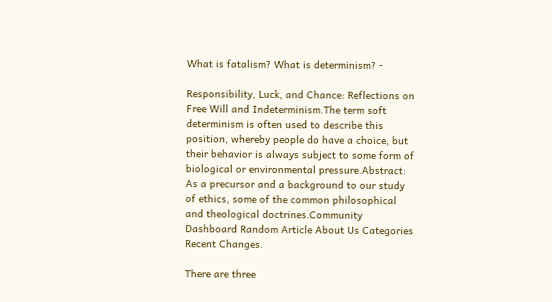What is fatalism? What is determinism? -

Responsibility, Luck, and Chance: Reflections on Free Will and Indeterminism.The term soft determinism is often used to describe this position, whereby people do have a choice, but their behavior is always subject to some form of biological or environmental pressure.Abstract: As a precursor and a background to our study of ethics, some of the common philosophical and theological doctrines.Community Dashboard Random Article About Us Categories Recent Changes.

There are three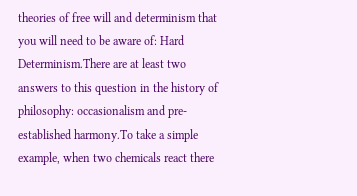theories of free will and determinism that you will need to be aware of: Hard Determinism.There are at least two answers to this question in the history of philosophy: occasionalism and pre-established harmony.To take a simple example, when two chemicals react there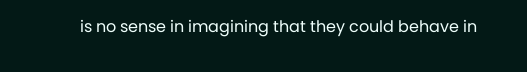is no sense in imagining that they could behave in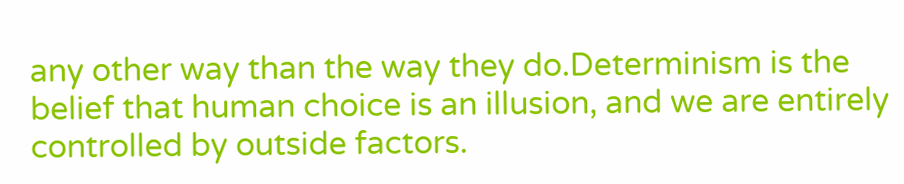any other way than the way they do.Determinism is the belief that human choice is an illusion, and we are entirely controlled by outside factors.